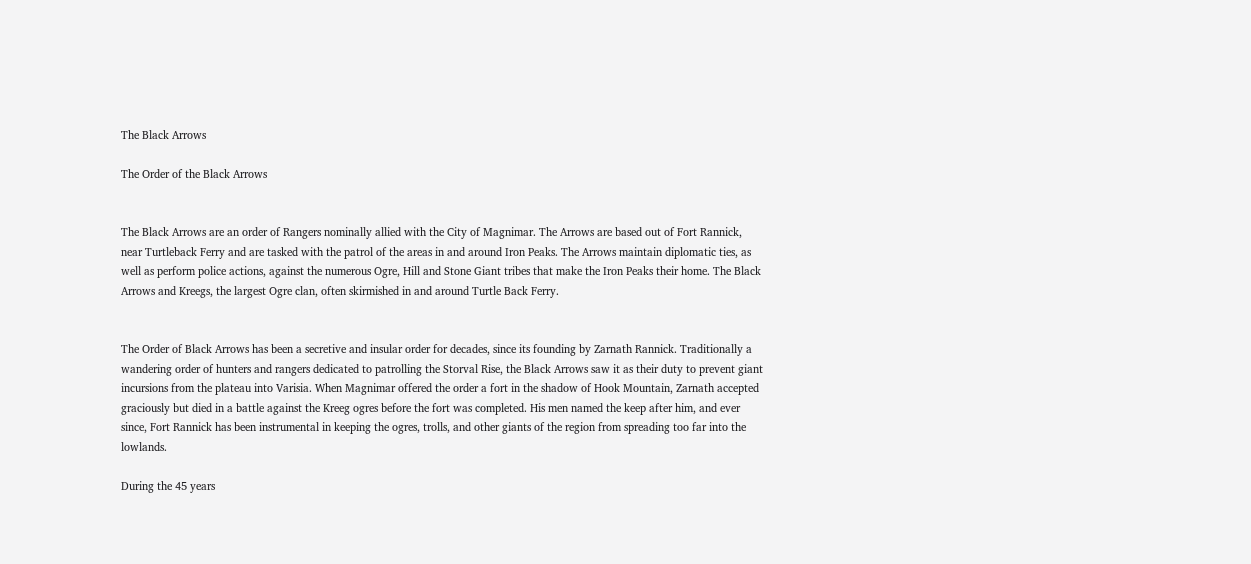The Black Arrows

The Order of the Black Arrows


The Black Arrows are an order of Rangers nominally allied with the City of Magnimar. The Arrows are based out of Fort Rannick, near Turtleback Ferry and are tasked with the patrol of the areas in and around Iron Peaks. The Arrows maintain diplomatic ties, as well as perform police actions, against the numerous Ogre, Hill and Stone Giant tribes that make the Iron Peaks their home. The Black Arrows and Kreegs, the largest Ogre clan, often skirmished in and around Turtle Back Ferry.


The Order of Black Arrows has been a secretive and insular order for decades, since its founding by Zarnath Rannick. Traditionally a wandering order of hunters and rangers dedicated to patrolling the Storval Rise, the Black Arrows saw it as their duty to prevent giant incursions from the plateau into Varisia. When Magnimar offered the order a fort in the shadow of Hook Mountain, Zarnath accepted graciously but died in a battle against the Kreeg ogres before the fort was completed. His men named the keep after him, and ever since, Fort Rannick has been instrumental in keeping the ogres, trolls, and other giants of the region from spreading too far into the lowlands.

During the 45 years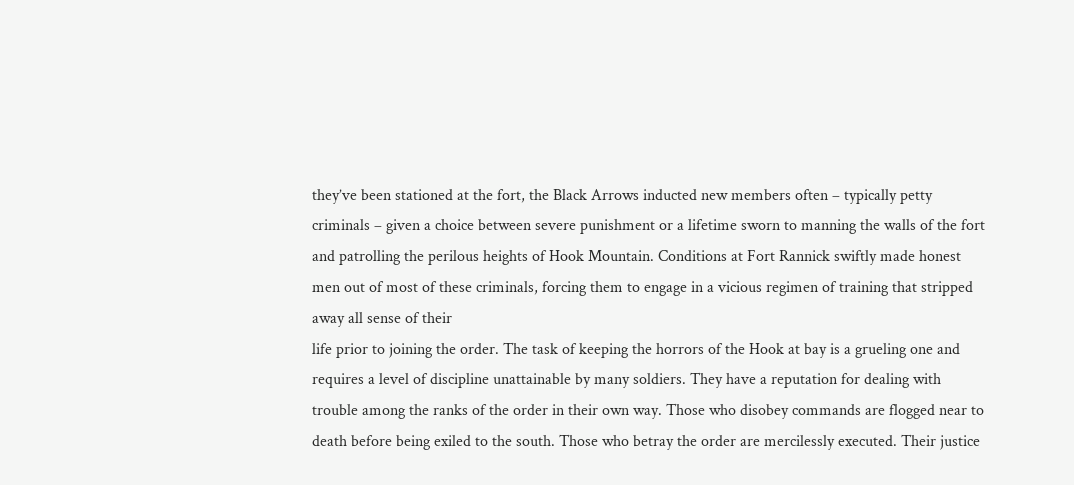they’ve been stationed at the fort, the Black Arrows inducted new members often – typically petty criminals – given a choice between severe punishment or a lifetime sworn to manning the walls of the fort and patrolling the perilous heights of Hook Mountain. Conditions at Fort Rannick swiftly made honest men out of most of these criminals, forcing them to engage in a vicious regimen of training that stripped away all sense of their
life prior to joining the order. The task of keeping the horrors of the Hook at bay is a grueling one and requires a level of discipline unattainable by many soldiers. They have a reputation for dealing with trouble among the ranks of the order in their own way. Those who disobey commands are flogged near to death before being exiled to the south. Those who betray the order are mercilessly executed. Their justice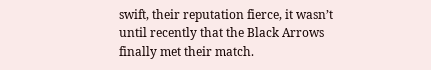swift, their reputation fierce, it wasn’t until recently that the Black Arrows finally met their match.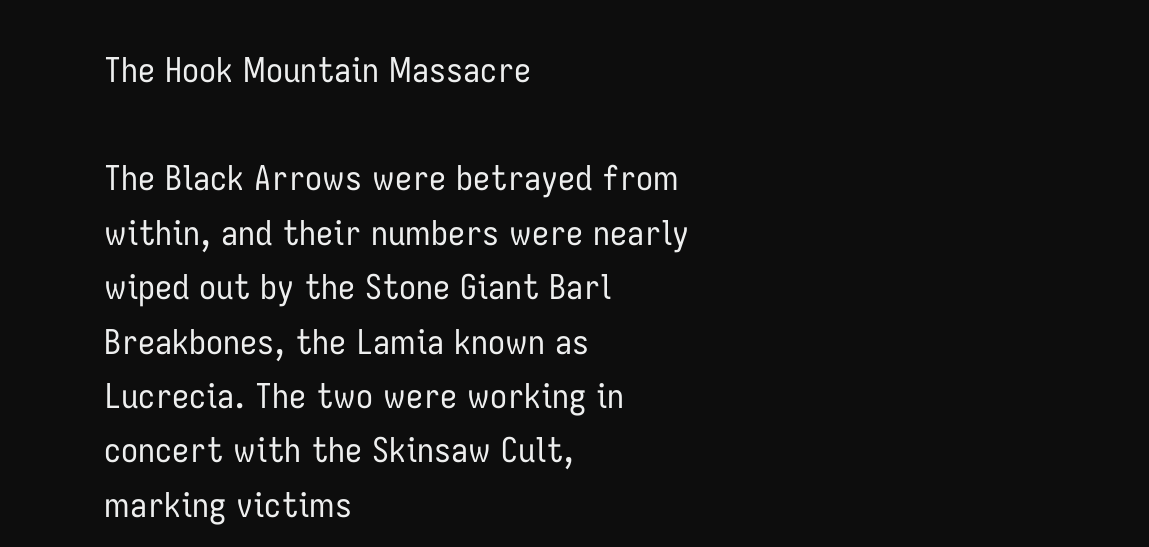The Hook Mountain Massacre

The Black Arrows were betrayed from within, and their numbers were nearly wiped out by the Stone Giant Barl Breakbones, the Lamia known as Lucrecia. The two were working in concert with the Skinsaw Cult, marking victims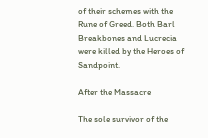of their schemes with the Rune of Greed. Both Barl Breakbones and Lucrecia were killed by the Heroes of Sandpoint.

After the Massacre

The sole survivor of the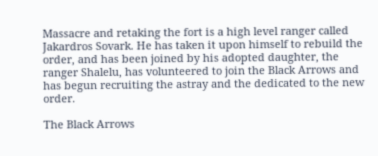Massacre and retaking the fort is a high level ranger called Jakardros Sovark. He has taken it upon himself to rebuild the order, and has been joined by his adopted daughter, the ranger Shalelu, has volunteered to join the Black Arrows and has begun recruiting the astray and the dedicated to the new order.

The Black Arrows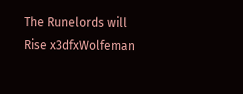The Runelords will Rise x3dfxWolfeman